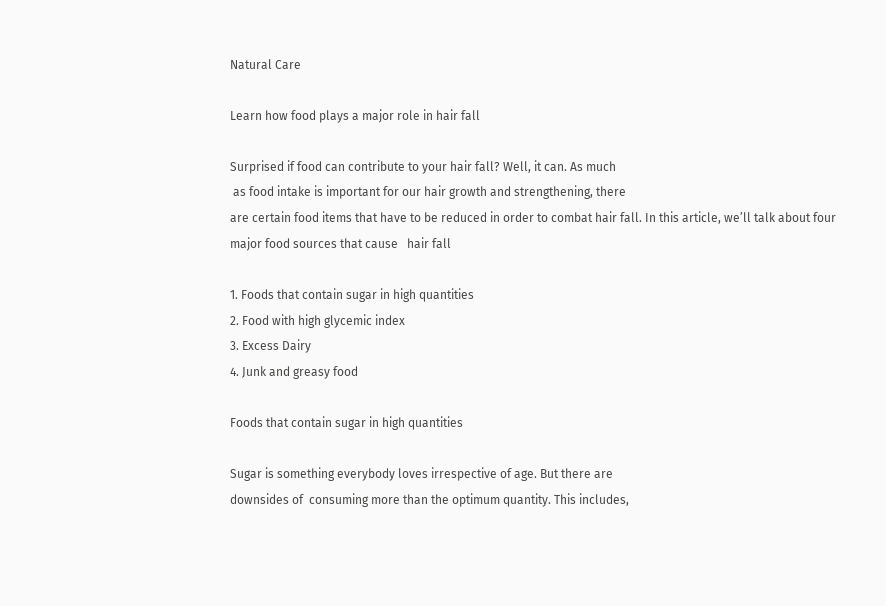Natural Care

Learn how food plays a major role in hair fall

Surprised if food can contribute to your hair fall? Well, it can. As much
 as food intake is important for our hair growth and strengthening, there
are certain food items that have to be reduced in order to combat hair fall. In this article, we’ll talk about four major food sources that cause   hair fall

1. Foods that contain sugar in high quantities
2. Food with high glycemic index
3. Excess Dairy
4. Junk and greasy food

Foods that contain sugar in high quantities

Sugar is something everybody loves irrespective of age. But there are
downsides of  consuming more than the optimum quantity. This includes,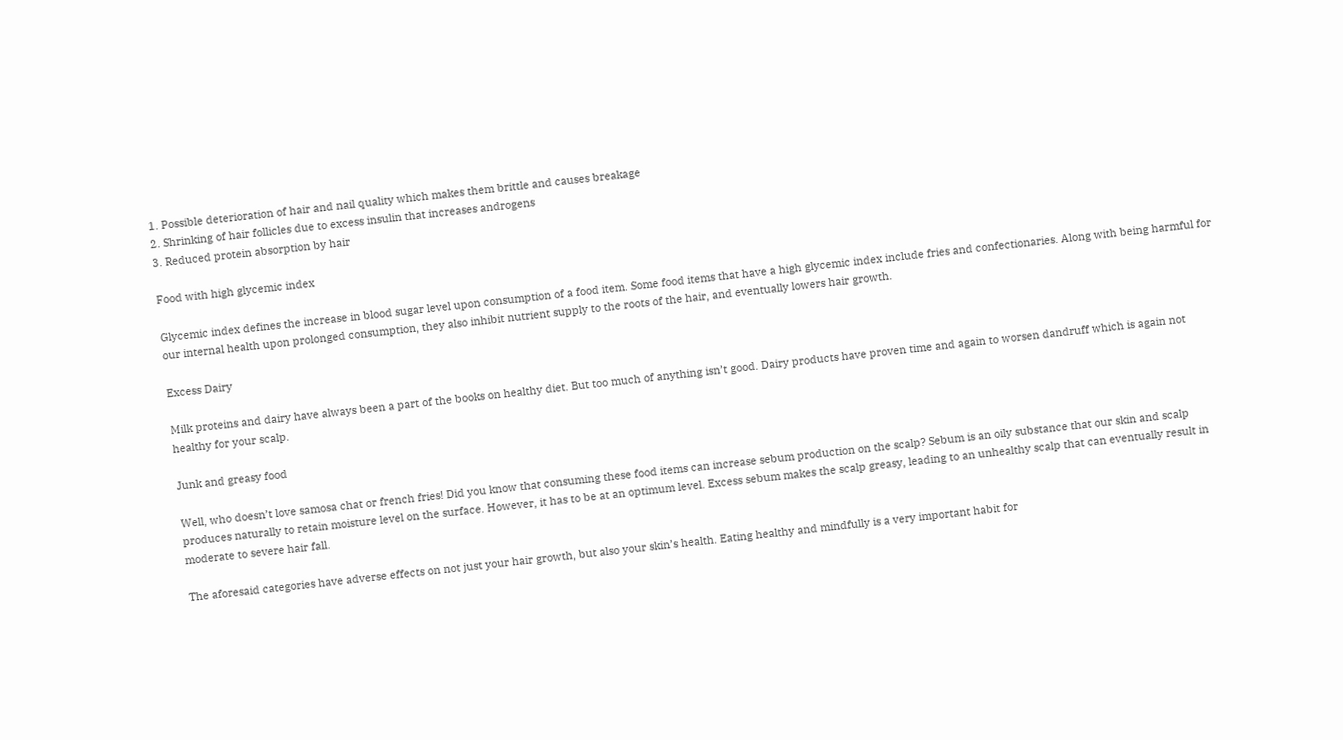1. Possible deterioration of hair and nail quality which makes them brittle and causes breakage
2. Shrinking of hair follicles due to excess insulin that increases androgens
3. Reduced protein absorption by hair

Food with high glycemic index

Glycemic index defines the increase in blood sugar level upon consumption of a food item. Some food items that have a high glycemic index include fries and confectionaries. Along with being harmful for our internal health upon prolonged consumption, they also inhibit nutrient supply to the roots of the hair, and eventually lowers hair growth.

Excess Dairy

Milk proteins and dairy have always been a part of the books on healthy diet. But too much of anything isn’t good. Dairy products have proven time and again to worsen dandruff which is again not healthy for your scalp.

Junk and greasy food

Well, who doesn’t love samosa chat or french fries! Did you know that consuming these food items can increase sebum production on the scalp? Sebum is an oily substance that our skin and scalp produces naturally to retain moisture level on the surface. However, it has to be at an optimum level. Excess sebum makes the scalp greasy, leading to an unhealthy scalp that can eventually result in moderate to severe hair fall.

The aforesaid categories have adverse effects on not just your hair growth, but also your skin’s health. Eating healthy and mindfully is a very important habit for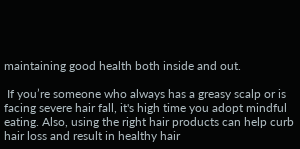maintaining good health both inside and out.

 If you’re someone who always has a greasy scalp or is facing severe hair fall, it's high time you adopt mindful eating. Also, using the right hair products can help curb hair loss and result in healthy hair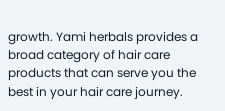growth. Yami herbals provides a broad category of hair care products that can serve you the best in your hair care journey.